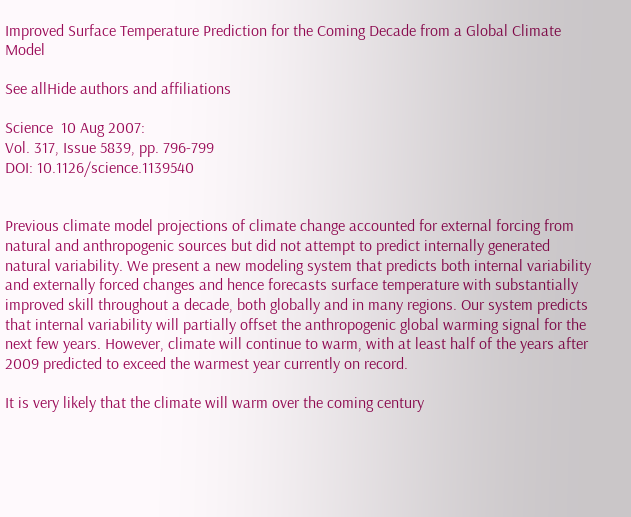Improved Surface Temperature Prediction for the Coming Decade from a Global Climate Model

See allHide authors and affiliations

Science  10 Aug 2007:
Vol. 317, Issue 5839, pp. 796-799
DOI: 10.1126/science.1139540


Previous climate model projections of climate change accounted for external forcing from natural and anthropogenic sources but did not attempt to predict internally generated natural variability. We present a new modeling system that predicts both internal variability and externally forced changes and hence forecasts surface temperature with substantially improved skill throughout a decade, both globally and in many regions. Our system predicts that internal variability will partially offset the anthropogenic global warming signal for the next few years. However, climate will continue to warm, with at least half of the years after 2009 predicted to exceed the warmest year currently on record.

It is very likely that the climate will warm over the coming century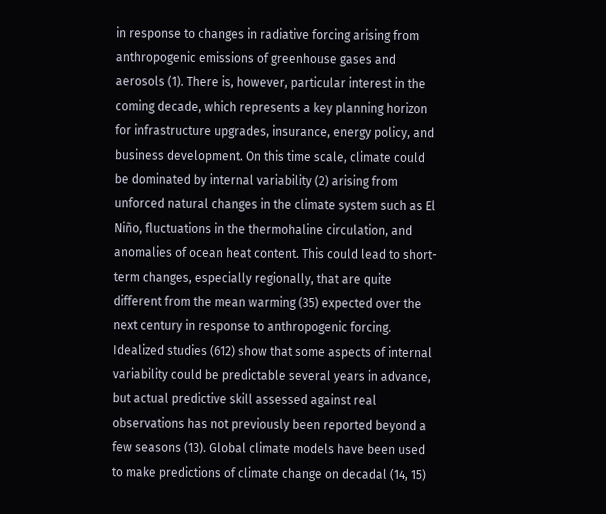in response to changes in radiative forcing arising from anthropogenic emissions of greenhouse gases and aerosols (1). There is, however, particular interest in the coming decade, which represents a key planning horizon for infrastructure upgrades, insurance, energy policy, and business development. On this time scale, climate could be dominated by internal variability (2) arising from unforced natural changes in the climate system such as El Niño, fluctuations in the thermohaline circulation, and anomalies of ocean heat content. This could lead to short-term changes, especially regionally, that are quite different from the mean warming (35) expected over the next century in response to anthropogenic forcing. Idealized studies (612) show that some aspects of internal variability could be predictable several years in advance, but actual predictive skill assessed against real observations has not previously been reported beyond a few seasons (13). Global climate models have been used to make predictions of climate change on decadal (14, 15)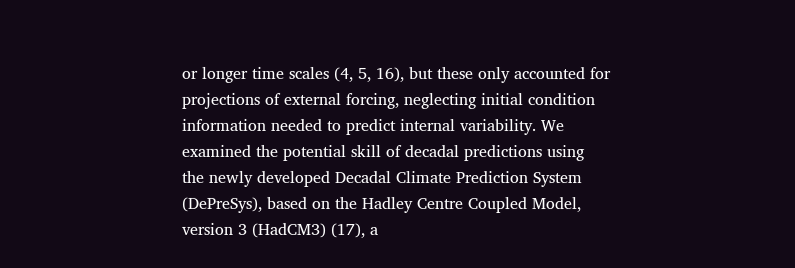or longer time scales (4, 5, 16), but these only accounted for projections of external forcing, neglecting initial condition information needed to predict internal variability. We examined the potential skill of decadal predictions using the newly developed Decadal Climate Prediction System (DePreSys), based on the Hadley Centre Coupled Model, version 3 (HadCM3) (17), a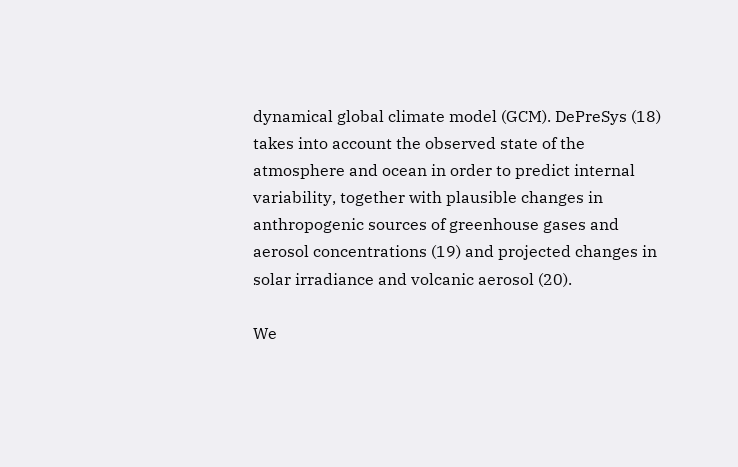dynamical global climate model (GCM). DePreSys (18) takes into account the observed state of the atmosphere and ocean in order to predict internal variability, together with plausible changes in anthropogenic sources of greenhouse gases and aerosol concentrations (19) and projected changes in solar irradiance and volcanic aerosol (20).

We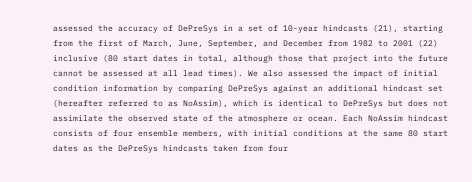assessed the accuracy of DePreSys in a set of 10-year hindcasts (21), starting from the first of March, June, September, and December from 1982 to 2001 (22) inclusive (80 start dates in total, although those that project into the future cannot be assessed at all lead times). We also assessed the impact of initial condition information by comparing DePreSys against an additional hindcast set (hereafter referred to as NoAssim), which is identical to DePreSys but does not assimilate the observed state of the atmosphere or ocean. Each NoAssim hindcast consists of four ensemble members, with initial conditions at the same 80 start dates as the DePreSys hindcasts taken from four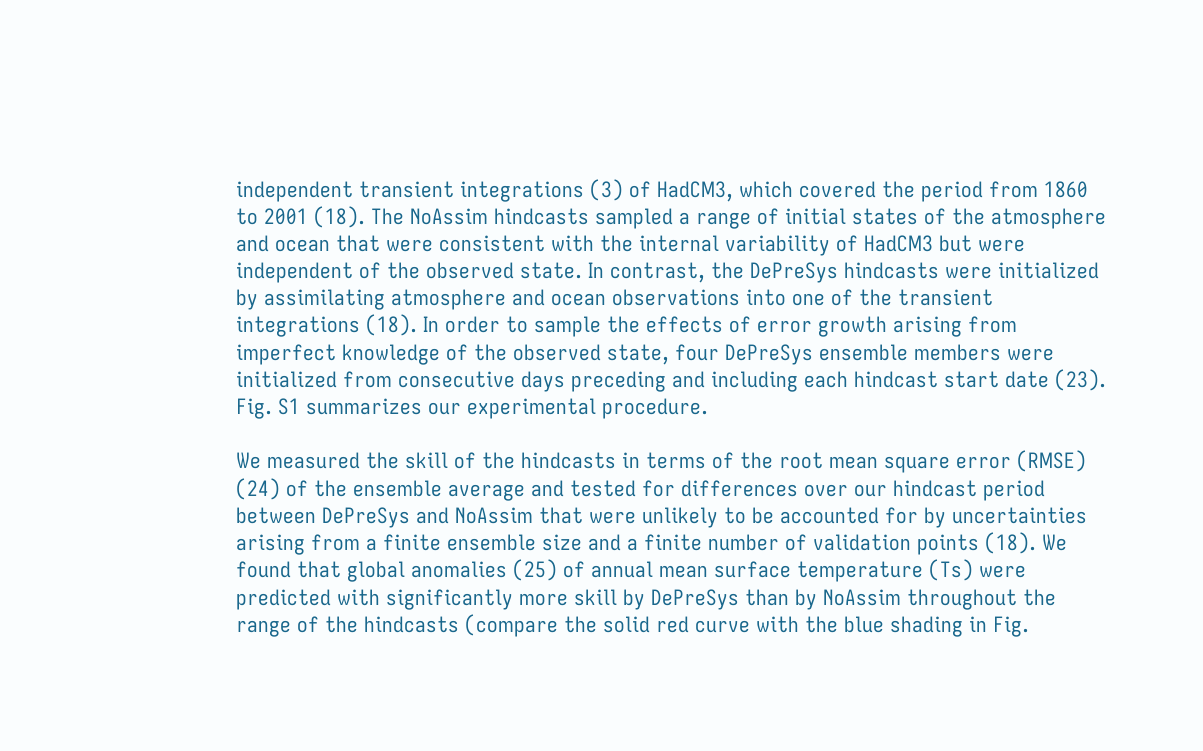independent transient integrations (3) of HadCM3, which covered the period from 1860 to 2001 (18). The NoAssim hindcasts sampled a range of initial states of the atmosphere and ocean that were consistent with the internal variability of HadCM3 but were independent of the observed state. In contrast, the DePreSys hindcasts were initialized by assimilating atmosphere and ocean observations into one of the transient integrations (18). In order to sample the effects of error growth arising from imperfect knowledge of the observed state, four DePreSys ensemble members were initialized from consecutive days preceding and including each hindcast start date (23). Fig. S1 summarizes our experimental procedure.

We measured the skill of the hindcasts in terms of the root mean square error (RMSE) (24) of the ensemble average and tested for differences over our hindcast period between DePreSys and NoAssim that were unlikely to be accounted for by uncertainties arising from a finite ensemble size and a finite number of validation points (18). We found that global anomalies (25) of annual mean surface temperature (Ts) were predicted with significantly more skill by DePreSys than by NoAssim throughout the range of the hindcasts (compare the solid red curve with the blue shading in Fig.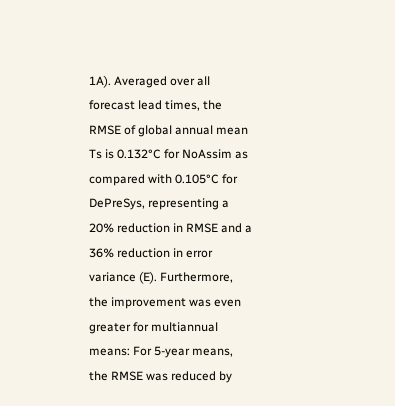1A). Averaged over all forecast lead times, the RMSE of global annual mean Ts is 0.132°C for NoAssim as compared with 0.105°C for DePreSys, representing a 20% reduction in RMSE and a 36% reduction in error variance (E). Furthermore, the improvement was even greater for multiannual means: For 5-year means, the RMSE was reduced by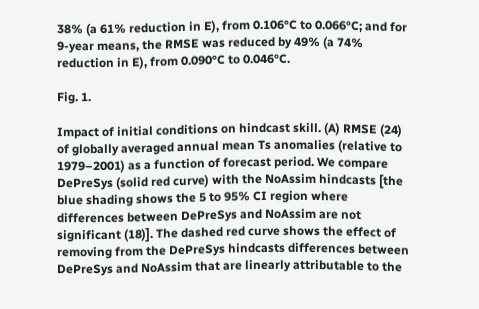38% (a 61% reduction in E), from 0.106°C to 0.066°C; and for 9-year means, the RMSE was reduced by 49% (a 74% reduction in E), from 0.090°C to 0.046°C.

Fig. 1.

Impact of initial conditions on hindcast skill. (A) RMSE (24) of globally averaged annual mean Ts anomalies (relative to 1979–2001) as a function of forecast period. We compare DePreSys (solid red curve) with the NoAssim hindcasts [the blue shading shows the 5 to 95% CI region where differences between DePreSys and NoAssim are not significant (18)]. The dashed red curve shows the effect of removing from the DePreSys hindcasts differences between DePreSys and NoAssim that are linearly attributable to the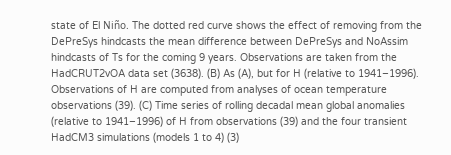state of El Niño. The dotted red curve shows the effect of removing from the DePreSys hindcasts the mean difference between DePreSys and NoAssim hindcasts of Ts for the coming 9 years. Observations are taken from the HadCRUT2vOA data set (3638). (B) As (A), but for H (relative to 1941–1996). Observations of H are computed from analyses of ocean temperature observations (39). (C) Time series of rolling decadal mean global anomalies (relative to 1941–1996) of H from observations (39) and the four transient HadCM3 simulations (models 1 to 4) (3)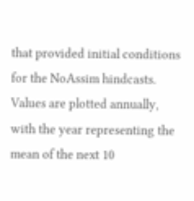that provided initial conditions for the NoAssim hindcasts. Values are plotted annually, with the year representing the mean of the next 10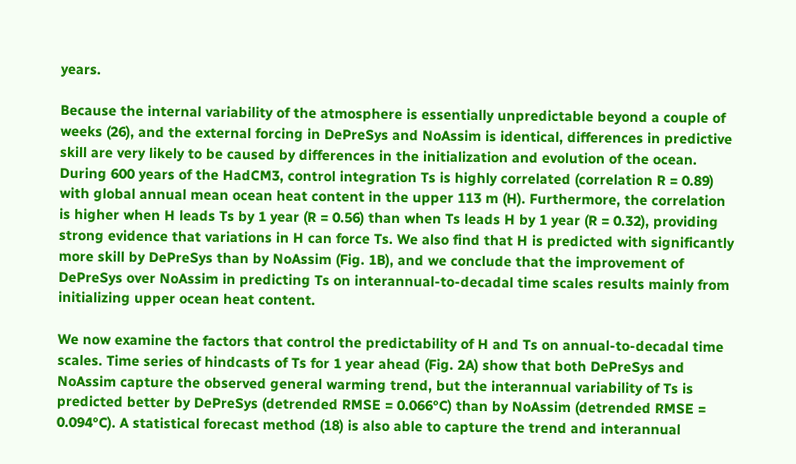years.

Because the internal variability of the atmosphere is essentially unpredictable beyond a couple of weeks (26), and the external forcing in DePreSys and NoAssim is identical, differences in predictive skill are very likely to be caused by differences in the initialization and evolution of the ocean. During 600 years of the HadCM3, control integration Ts is highly correlated (correlation R = 0.89) with global annual mean ocean heat content in the upper 113 m (H). Furthermore, the correlation is higher when H leads Ts by 1 year (R = 0.56) than when Ts leads H by 1 year (R = 0.32), providing strong evidence that variations in H can force Ts. We also find that H is predicted with significantly more skill by DePreSys than by NoAssim (Fig. 1B), and we conclude that the improvement of DePreSys over NoAssim in predicting Ts on interannual-to-decadal time scales results mainly from initializing upper ocean heat content.

We now examine the factors that control the predictability of H and Ts on annual-to-decadal time scales. Time series of hindcasts of Ts for 1 year ahead (Fig. 2A) show that both DePreSys and NoAssim capture the observed general warming trend, but the interannual variability of Ts is predicted better by DePreSys (detrended RMSE = 0.066°C) than by NoAssim (detrended RMSE = 0.094°C). A statistical forecast method (18) is also able to capture the trend and interannual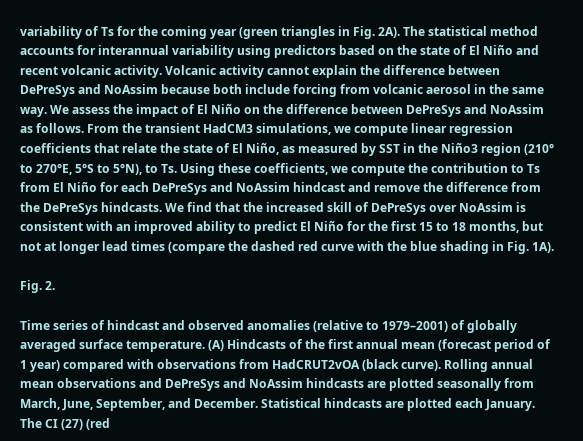variability of Ts for the coming year (green triangles in Fig. 2A). The statistical method accounts for interannual variability using predictors based on the state of El Niño and recent volcanic activity. Volcanic activity cannot explain the difference between DePreSys and NoAssim because both include forcing from volcanic aerosol in the same way. We assess the impact of El Niño on the difference between DePreSys and NoAssim as follows. From the transient HadCM3 simulations, we compute linear regression coefficients that relate the state of El Niño, as measured by SST in the Niño3 region (210° to 270°E, 5°S to 5°N), to Ts. Using these coefficients, we compute the contribution to Ts from El Niño for each DePreSys and NoAssim hindcast and remove the difference from the DePreSys hindcasts. We find that the increased skill of DePreSys over NoAssim is consistent with an improved ability to predict El Niño for the first 15 to 18 months, but not at longer lead times (compare the dashed red curve with the blue shading in Fig. 1A).

Fig. 2.

Time series of hindcast and observed anomalies (relative to 1979–2001) of globally averaged surface temperature. (A) Hindcasts of the first annual mean (forecast period of 1 year) compared with observations from HadCRUT2vOA (black curve). Rolling annual mean observations and DePreSys and NoAssim hindcasts are plotted seasonally from March, June, September, and December. Statistical hindcasts are plotted each January. The CI (27) (red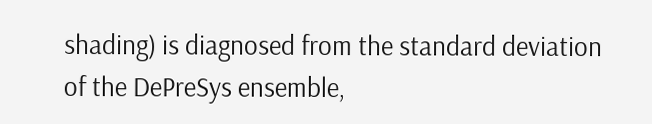shading) is diagnosed from the standard deviation of the DePreSys ensemble,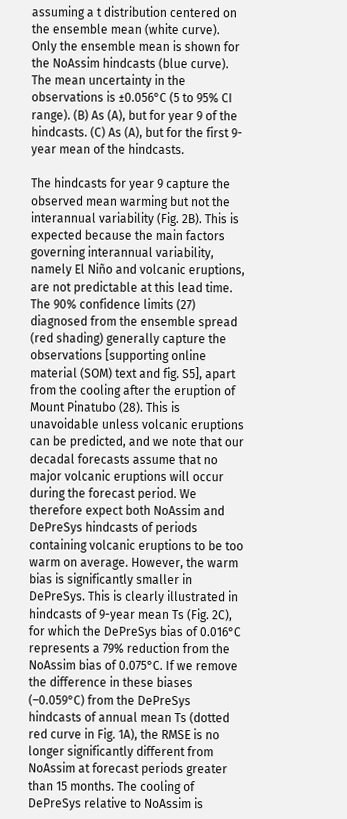assuming a t distribution centered on the ensemble mean (white curve). Only the ensemble mean is shown for the NoAssim hindcasts (blue curve). The mean uncertainty in the observations is ±0.056°C (5 to 95% CI range). (B) As (A), but for year 9 of the hindcasts. (C) As (A), but for the first 9-year mean of the hindcasts.

The hindcasts for year 9 capture the observed mean warming but not the interannual variability (Fig. 2B). This is expected because the main factors governing interannual variability, namely El Niño and volcanic eruptions, are not predictable at this lead time. The 90% confidence limits (27) diagnosed from the ensemble spread (red shading) generally capture the observations [supporting online material (SOM) text and fig. S5], apart from the cooling after the eruption of Mount Pinatubo (28). This is unavoidable unless volcanic eruptions can be predicted, and we note that our decadal forecasts assume that no major volcanic eruptions will occur during the forecast period. We therefore expect both NoAssim and DePreSys hindcasts of periods containing volcanic eruptions to be too warm on average. However, the warm bias is significantly smaller in DePreSys. This is clearly illustrated in hindcasts of 9-year mean Ts (Fig. 2C), for which the DePreSys bias of 0.016°C represents a 79% reduction from the NoAssim bias of 0.075°C. If we remove the difference in these biases (–0.059°C) from the DePreSys hindcasts of annual mean Ts (dotted red curve in Fig. 1A), the RMSE is no longer significantly different from NoAssim at forecast periods greater than 15 months. The cooling of DePreSys relative to NoAssim is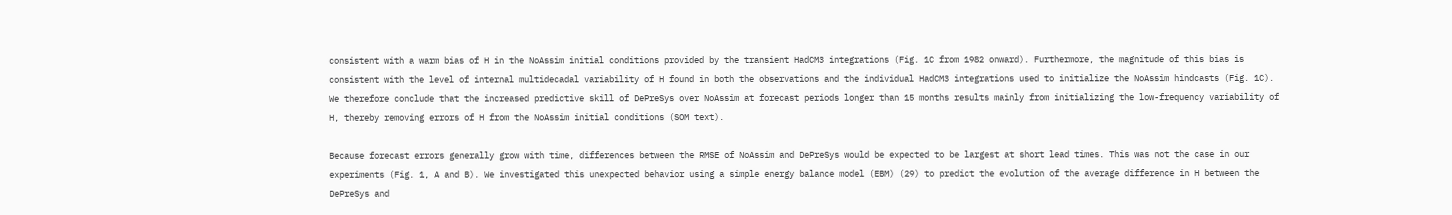consistent with a warm bias of H in the NoAssim initial conditions provided by the transient HadCM3 integrations (Fig. 1C from 1982 onward). Furthermore, the magnitude of this bias is consistent with the level of internal multidecadal variability of H found in both the observations and the individual HadCM3 integrations used to initialize the NoAssim hindcasts (Fig. 1C). We therefore conclude that the increased predictive skill of DePreSys over NoAssim at forecast periods longer than 15 months results mainly from initializing the low-frequency variability of H, thereby removing errors of H from the NoAssim initial conditions (SOM text).

Because forecast errors generally grow with time, differences between the RMSE of NoAssim and DePreSys would be expected to be largest at short lead times. This was not the case in our experiments (Fig. 1, A and B). We investigated this unexpected behavior using a simple energy balance model (EBM) (29) to predict the evolution of the average difference in H between the DePreSys and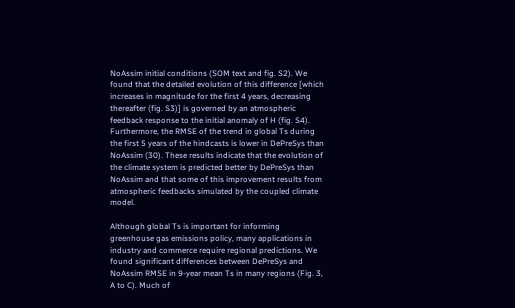NoAssim initial conditions (SOM text and fig. S2). We found that the detailed evolution of this difference [which increases in magnitude for the first 4 years, decreasing thereafter (fig. S3)] is governed by an atmospheric feedback response to the initial anomaly of H (fig. S4). Furthermore, the RMSE of the trend in global Ts during the first 5 years of the hindcasts is lower in DePreSys than NoAssim (30). These results indicate that the evolution of the climate system is predicted better by DePreSys than NoAssim and that some of this improvement results from atmospheric feedbacks simulated by the coupled climate model.

Although global Ts is important for informing greenhouse gas emissions policy, many applications in industry and commerce require regional predictions. We found significant differences between DePreSys and NoAssim RMSE in 9-year mean Ts in many regions (Fig. 3, A to C). Much of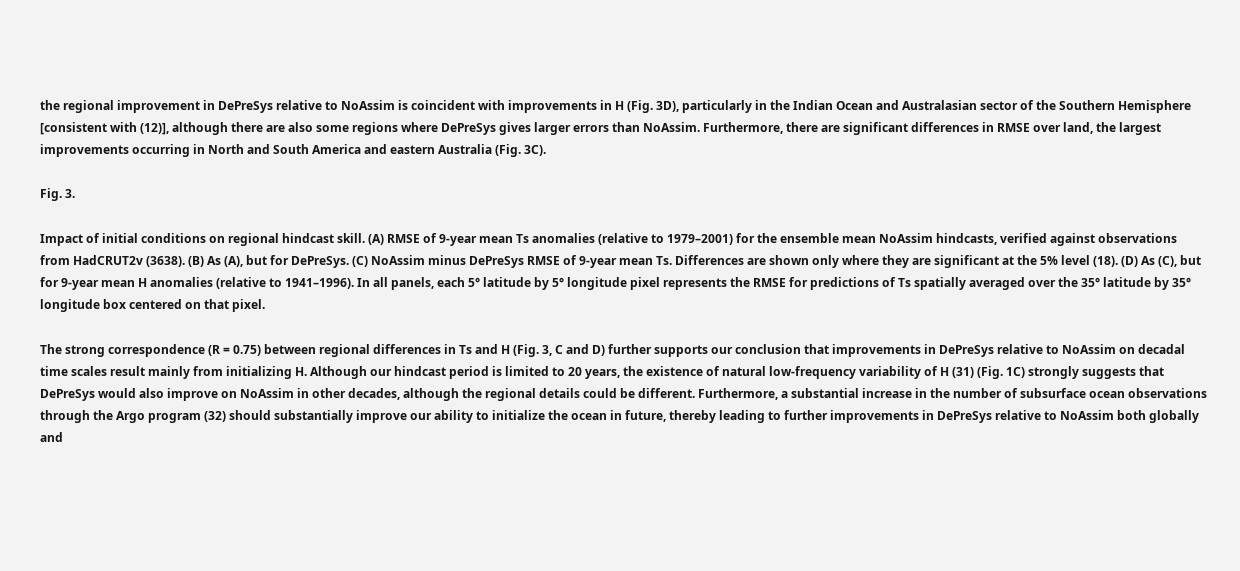the regional improvement in DePreSys relative to NoAssim is coincident with improvements in H (Fig. 3D), particularly in the Indian Ocean and Australasian sector of the Southern Hemisphere [consistent with (12)], although there are also some regions where DePreSys gives larger errors than NoAssim. Furthermore, there are significant differences in RMSE over land, the largest improvements occurring in North and South America and eastern Australia (Fig. 3C).

Fig. 3.

Impact of initial conditions on regional hindcast skill. (A) RMSE of 9-year mean Ts anomalies (relative to 1979–2001) for the ensemble mean NoAssim hindcasts, verified against observations from HadCRUT2v (3638). (B) As (A), but for DePreSys. (C) NoAssim minus DePreSys RMSE of 9-year mean Ts. Differences are shown only where they are significant at the 5% level (18). (D) As (C), but for 9-year mean H anomalies (relative to 1941–1996). In all panels, each 5° latitude by 5° longitude pixel represents the RMSE for predictions of Ts spatially averaged over the 35° latitude by 35° longitude box centered on that pixel.

The strong correspondence (R = 0.75) between regional differences in Ts and H (Fig. 3, C and D) further supports our conclusion that improvements in DePreSys relative to NoAssim on decadal time scales result mainly from initializing H. Although our hindcast period is limited to 20 years, the existence of natural low-frequency variability of H (31) (Fig. 1C) strongly suggests that DePreSys would also improve on NoAssim in other decades, although the regional details could be different. Furthermore, a substantial increase in the number of subsurface ocean observations through the Argo program (32) should substantially improve our ability to initialize the ocean in future, thereby leading to further improvements in DePreSys relative to NoAssim both globally and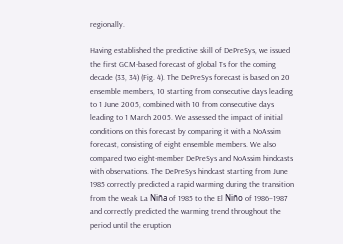regionally.

Having established the predictive skill of DePreSys, we issued the first GCM-based forecast of global Ts for the coming decade (33, 34) (Fig. 4). The DePreSys forecast is based on 20 ensemble members, 10 starting from consecutive days leading to 1 June 2005, combined with 10 from consecutive days leading to 1 March 2005. We assessed the impact of initial conditions on this forecast by comparing it with a NoAssim forecast, consisting of eight ensemble members. We also compared two eight-member DePreSys and NoAssim hindcasts with observations. The DePreSys hindcast starting from June 1985 correctly predicted a rapid warming during the transition from the weak La Niña of 1985 to the El Niño of 1986–1987 and correctly predicted the warming trend throughout the period until the eruption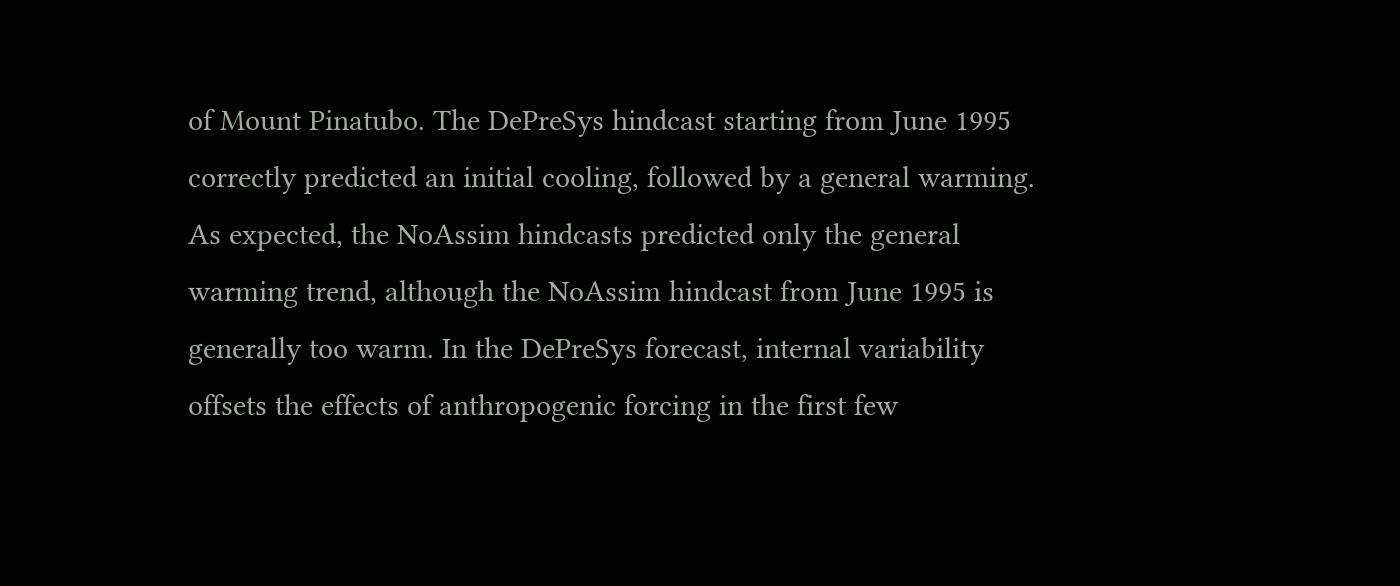of Mount Pinatubo. The DePreSys hindcast starting from June 1995 correctly predicted an initial cooling, followed by a general warming. As expected, the NoAssim hindcasts predicted only the general warming trend, although the NoAssim hindcast from June 1995 is generally too warm. In the DePreSys forecast, internal variability offsets the effects of anthropogenic forcing in the first few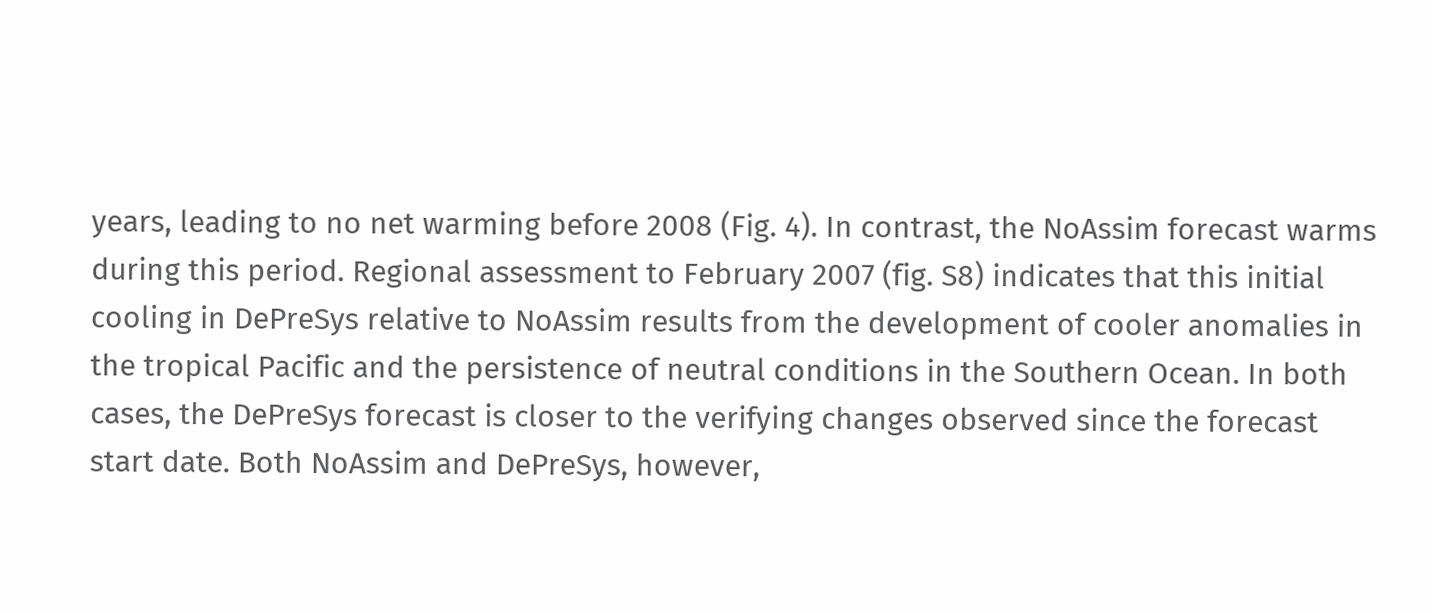years, leading to no net warming before 2008 (Fig. 4). In contrast, the NoAssim forecast warms during this period. Regional assessment to February 2007 (fig. S8) indicates that this initial cooling in DePreSys relative to NoAssim results from the development of cooler anomalies in the tropical Pacific and the persistence of neutral conditions in the Southern Ocean. In both cases, the DePreSys forecast is closer to the verifying changes observed since the forecast start date. Both NoAssim and DePreSys, however,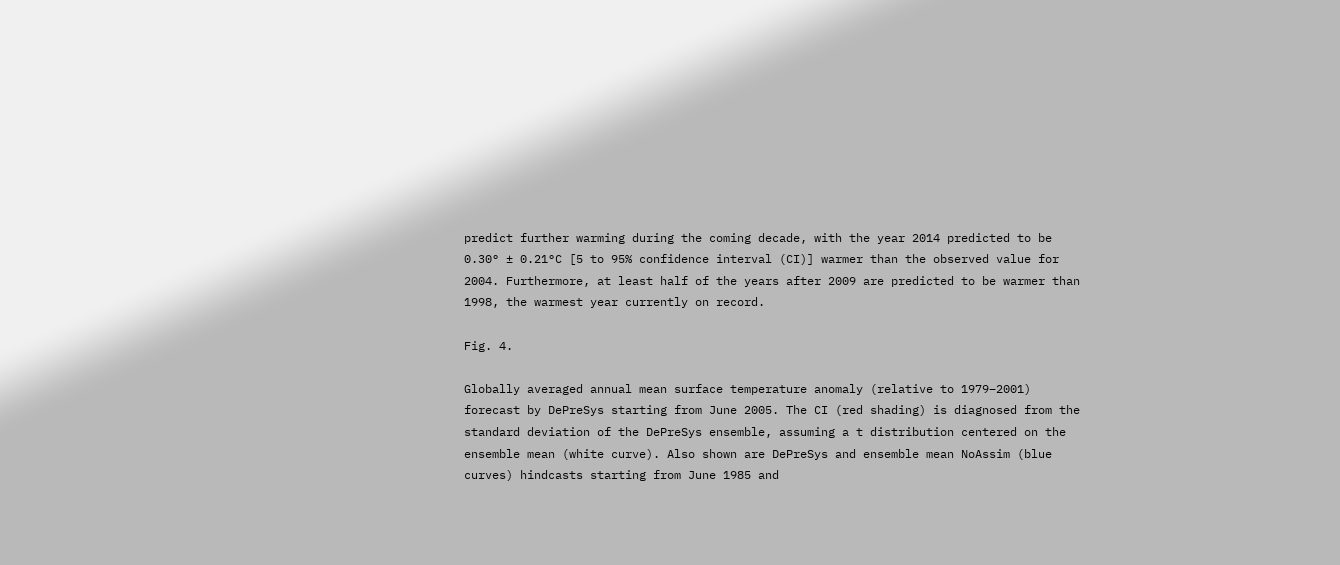predict further warming during the coming decade, with the year 2014 predicted to be 0.30° ± 0.21°C [5 to 95% confidence interval (CI)] warmer than the observed value for 2004. Furthermore, at least half of the years after 2009 are predicted to be warmer than 1998, the warmest year currently on record.

Fig. 4.

Globally averaged annual mean surface temperature anomaly (relative to 1979–2001) forecast by DePreSys starting from June 2005. The CI (red shading) is diagnosed from the standard deviation of the DePreSys ensemble, assuming a t distribution centered on the ensemble mean (white curve). Also shown are DePreSys and ensemble mean NoAssim (blue curves) hindcasts starting from June 1985 and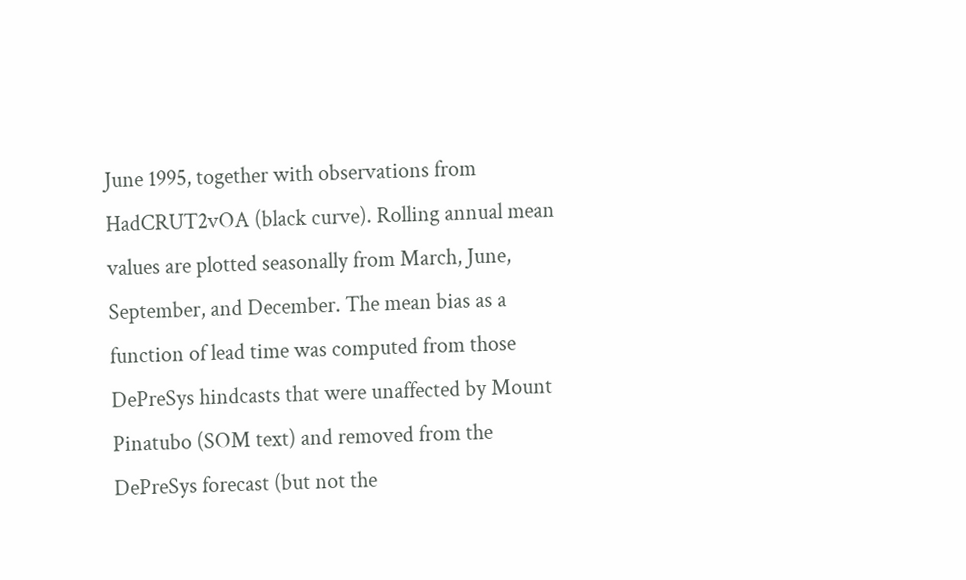June 1995, together with observations from HadCRUT2vOA (black curve). Rolling annual mean values are plotted seasonally from March, June, September, and December. The mean bias as a function of lead time was computed from those DePreSys hindcasts that were unaffected by Mount Pinatubo (SOM text) and removed from the DePreSys forecast (but not the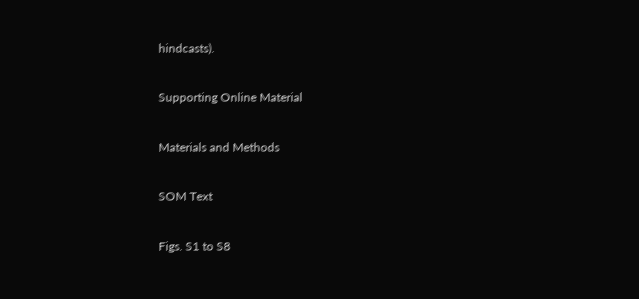hindcasts).

Supporting Online Material

Materials and Methods

SOM Text

Figs. S1 to S8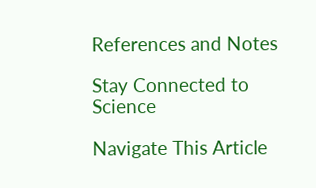References and Notes

Stay Connected to Science

Navigate This Article